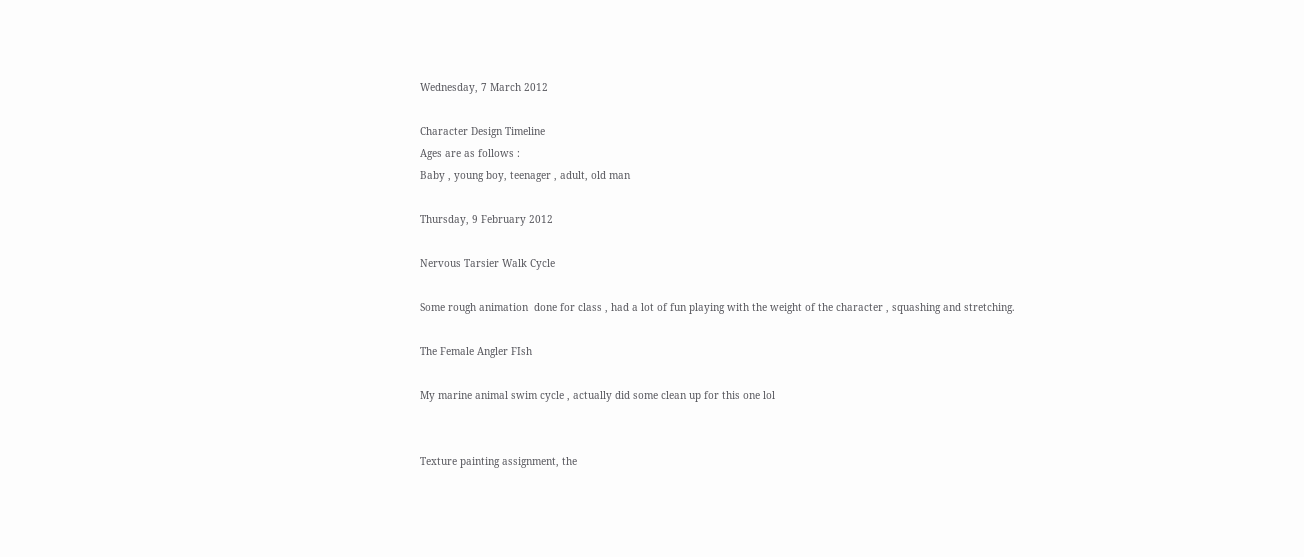Wednesday, 7 March 2012

Character Design Timeline
Ages are as follows :
Baby , young boy, teenager , adult, old man

Thursday, 9 February 2012

Nervous Tarsier Walk Cycle

Some rough animation  done for class , had a lot of fun playing with the weight of the character , squashing and stretching.

The Female Angler FIsh

My marine animal swim cycle , actually did some clean up for this one lol


Texture painting assignment, the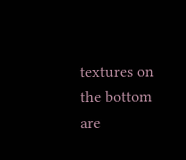textures on the bottom are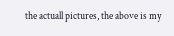the actuall pictures, the above is my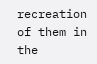recreation of them in the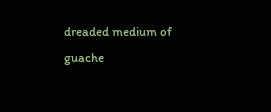dreaded medium of guache